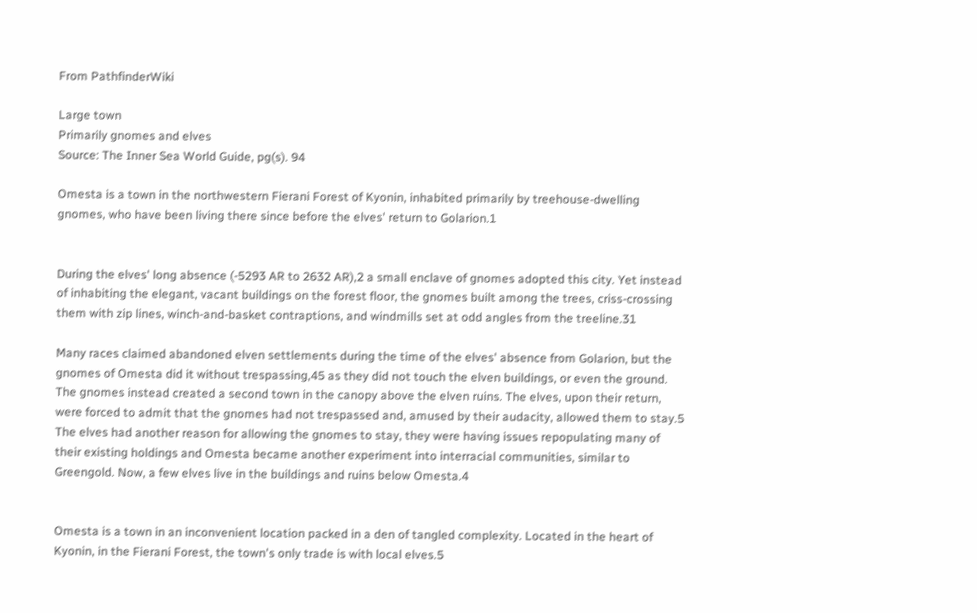From PathfinderWiki

Large town
Primarily gnomes and elves
Source: The Inner Sea World Guide, pg(s). 94

Omesta is a town in the northwestern Fierani Forest of Kyonin, inhabited primarily by treehouse-dwelling gnomes, who have been living there since before the elves' return to Golarion.1


During the elves' long absence (-5293 AR to 2632 AR),2 a small enclave of gnomes adopted this city. Yet instead of inhabiting the elegant, vacant buildings on the forest floor, the gnomes built among the trees, criss-crossing them with zip lines, winch-and-basket contraptions, and windmills set at odd angles from the treeline.31

Many races claimed abandoned elven settlements during the time of the elves' absence from Golarion, but the gnomes of Omesta did it without trespassing,45 as they did not touch the elven buildings, or even the ground. The gnomes instead created a second town in the canopy above the elven ruins. The elves, upon their return, were forced to admit that the gnomes had not trespassed and, amused by their audacity, allowed them to stay.5 The elves had another reason for allowing the gnomes to stay, they were having issues repopulating many of their existing holdings and Omesta became another experiment into interracial communities, similar to Greengold. Now, a few elves live in the buildings and ruins below Omesta.4


Omesta is a town in an inconvenient location packed in a den of tangled complexity. Located in the heart of Kyonin, in the Fierani Forest, the town's only trade is with local elves.5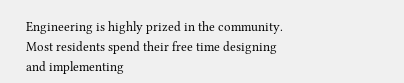Engineering is highly prized in the community. Most residents spend their free time designing and implementing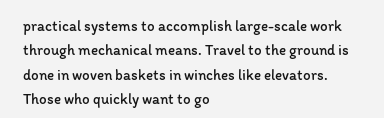practical systems to accomplish large-scale work through mechanical means. Travel to the ground is done in woven baskets in winches like elevators. Those who quickly want to go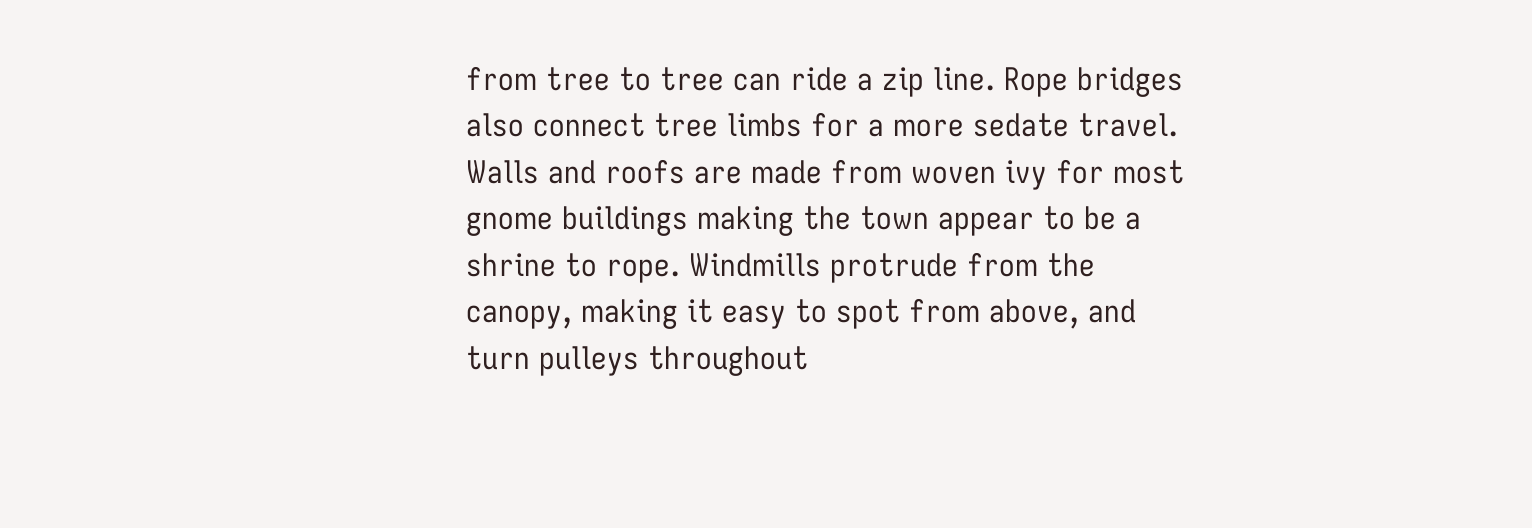from tree to tree can ride a zip line. Rope bridges also connect tree limbs for a more sedate travel. Walls and roofs are made from woven ivy for most gnome buildings making the town appear to be a shrine to rope. Windmills protrude from the canopy, making it easy to spot from above, and turn pulleys throughout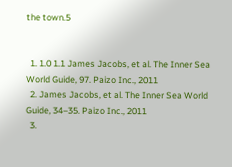the town.5


  1. 1.0 1.1 James Jacobs, et al. The Inner Sea World Guide, 97. Paizo Inc., 2011
  2. James Jacobs, et al. The Inner Sea World Guide, 34–35. Paizo Inc., 2011
  3.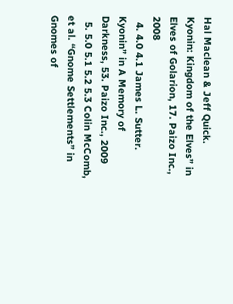Hal Maclean & Jeff Quick. Kyonin: Kingdom of the Elves” in Elves of Golarion, 17. Paizo Inc., 2008
  4. 4.0 4.1 James L. Sutter. Kyonin” in A Memory of Darkness, 53. Paizo Inc., 2009
  5. 5.0 5.1 5.2 5.3 Colin McComb, et al. “Gnome Settlements” in Gnomes of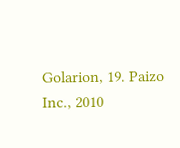Golarion, 19. Paizo Inc., 2010